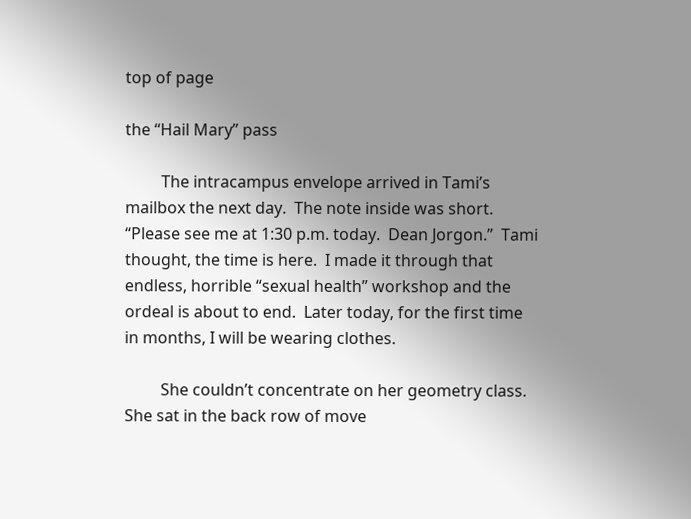top of page

the “Hail Mary” pass

         The intracampus envelope arrived in Tami’s mailbox the next day.  The note inside was short.  “Please see me at 1:30 p.m. today.  Dean Jorgon.”  Tami thought, the time is here.  I made it through that endless, horrible “sexual health” workshop and the ordeal is about to end.  Later today, for the first time in months, I will be wearing clothes.

         She couldn’t concentrate on her geometry class.  She sat in the back row of move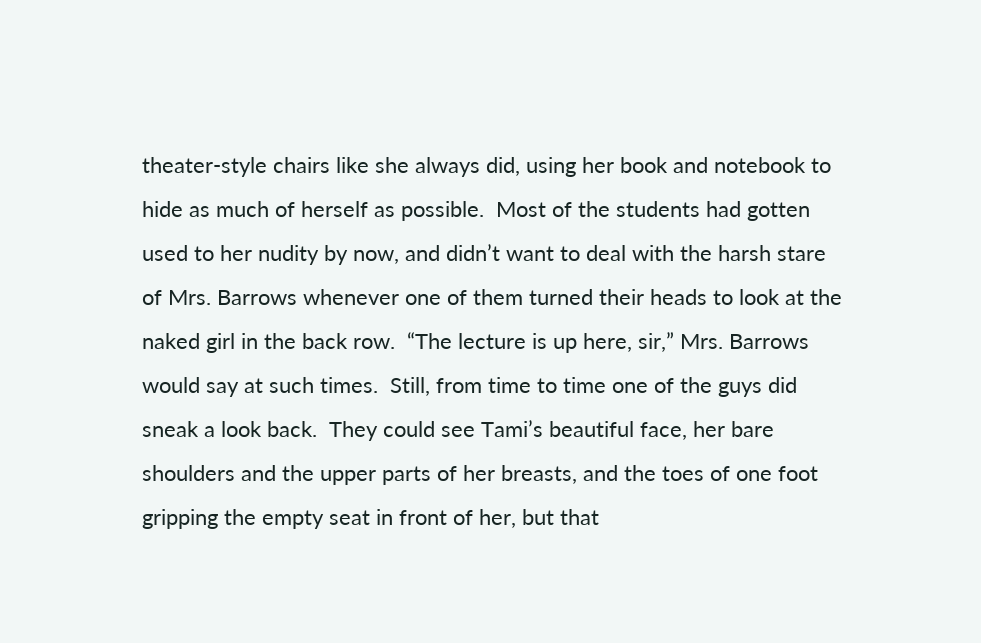theater-style chairs like she always did, using her book and notebook to hide as much of herself as possible.  Most of the students had gotten used to her nudity by now, and didn’t want to deal with the harsh stare of Mrs. Barrows whenever one of them turned their heads to look at the naked girl in the back row.  “The lecture is up here, sir,” Mrs. Barrows would say at such times.  Still, from time to time one of the guys did sneak a look back.  They could see Tami’s beautiful face, her bare shoulders and the upper parts of her breasts, and the toes of one foot gripping the empty seat in front of her, but that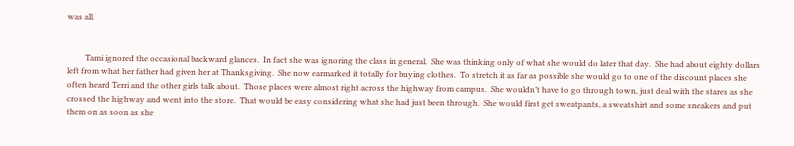was all.


         Tami ignored the occasional backward glances.  In fact she was ignoring the class in general.  She was thinking only of what she would do later that day.  She had about eighty dollars left from what her father had given her at Thanksgiving.  She now earmarked it totally for buying clothes.  To stretch it as far as possible she would go to one of the discount places she often heard Terri and the other girls talk about.  Those places were almost right across the highway from campus.  She wouldn’t have to go through town, just deal with the stares as she crossed the highway and went into the store.  That would be easy considering what she had just been through.  She would first get sweatpants, a sweatshirt and some sneakers and put them on as soon as she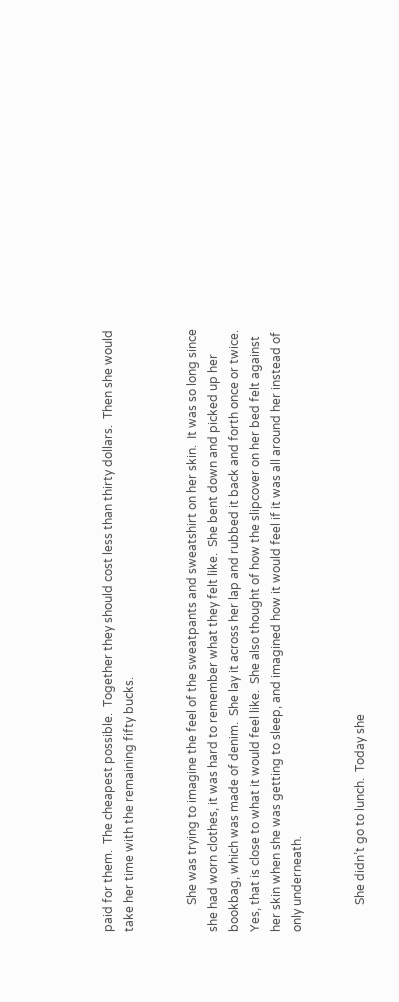paid for them.  The cheapest possible.  Together they should cost less than thirty dollars.  Then she would take her time with the remaining fifty bucks.


         She was trying to imagine the feel of the sweatpants and sweatshirt on her skin.  It was so long since she had worn clothes, it was hard to remember what they felt like.  She bent down and picked up her bookbag, which was made of denim.  She lay it across her lap and rubbed it back and forth once or twice.  Yes, that is close to what it would feel like.  She also thought of how the slipcover on her bed felt against her skin when she was getting to sleep, and imagined how it would feel if it was all around her instead of only underneath.


         She didn’t go to lunch.  Today she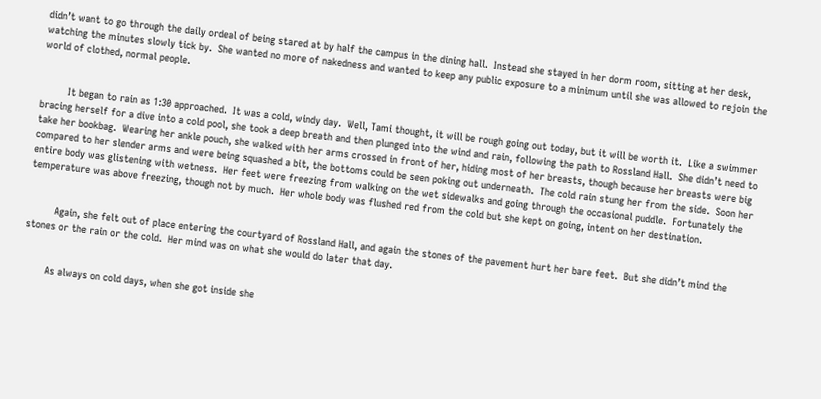didn’t want to go through the daily ordeal of being stared at by half the campus in the dining hall.  Instead she stayed in her dorm room, sitting at her desk, watching the minutes slowly tick by.  She wanted no more of nakedness and wanted to keep any public exposure to a minimum until she was allowed to rejoin the world of clothed, normal people.


         It began to rain as 1:30 approached.  It was a cold, windy day.  Well, Tami thought, it will be rough going out today, but it will be worth it.  Like a swimmer bracing herself for a dive into a cold pool, she took a deep breath and then plunged into the wind and rain, following the path to Rossland Hall.  She didn’t need to take her bookbag.  Wearing her ankle pouch, she walked with her arms crossed in front of her, hiding most of her breasts, though because her breasts were big compared to her slender arms and were being squashed a bit, the bottoms could be seen poking out underneath.  The cold rain stung her from the side.  Soon her entire body was glistening with wetness.  Her feet were freezing from walking on the wet sidewalks and going through the occasional puddle.  Fortunately the temperature was above freezing, though not by much.  Her whole body was flushed red from the cold but she kept on going, intent on her destination.


         Again, she felt out of place entering the courtyard of Rossland Hall, and again the stones of the pavement hurt her bare feet.  But she didn’t mind the stones or the rain or the cold.  Her mind was on what she would do later that day.


        As always on cold days, when she got inside she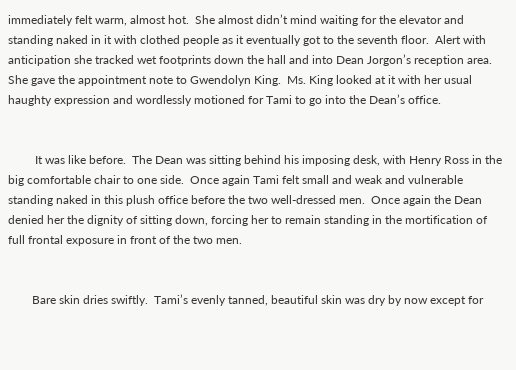immediately felt warm, almost hot.  She almost didn’t mind waiting for the elevator and standing naked in it with clothed people as it eventually got to the seventh floor.  Alert with anticipation she tracked wet footprints down the hall and into Dean Jorgon’s reception area.  She gave the appointment note to Gwendolyn King.  Ms. King looked at it with her usual haughty expression and wordlessly motioned for Tami to go into the Dean’s office.


         It was like before.  The Dean was sitting behind his imposing desk, with Henry Ross in the big comfortable chair to one side.  Once again Tami felt small and weak and vulnerable standing naked in this plush office before the two well-dressed men.  Once again the Dean denied her the dignity of sitting down, forcing her to remain standing in the mortification of full frontal exposure in front of the two men.


        Bare skin dries swiftly.  Tami’s evenly tanned, beautiful skin was dry by now except for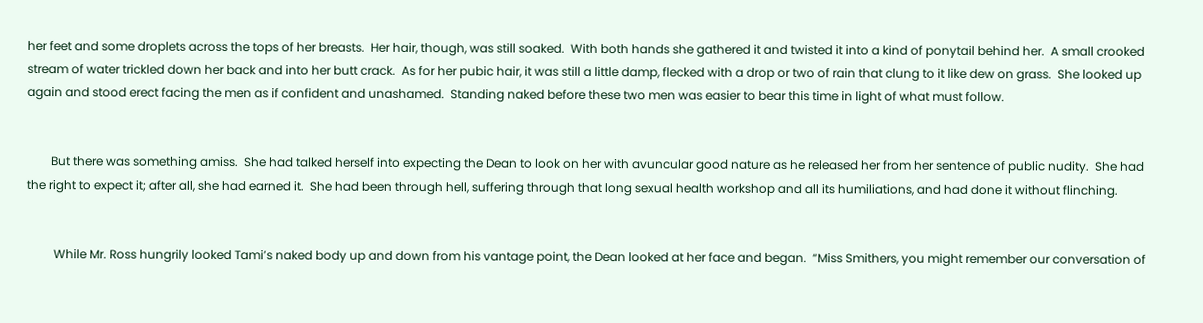her feet and some droplets across the tops of her breasts.  Her hair, though, was still soaked.  With both hands she gathered it and twisted it into a kind of ponytail behind her.  A small crooked stream of water trickled down her back and into her butt crack.  As for her pubic hair, it was still a little damp, flecked with a drop or two of rain that clung to it like dew on grass.  She looked up again and stood erect facing the men as if confident and unashamed.  Standing naked before these two men was easier to bear this time in light of what must follow.


        But there was something amiss.  She had talked herself into expecting the Dean to look on her with avuncular good nature as he released her from her sentence of public nudity.  She had the right to expect it; after all, she had earned it.  She had been through hell, suffering through that long sexual health workshop and all its humiliations, and had done it without flinching.


         While Mr. Ross hungrily looked Tami’s naked body up and down from his vantage point, the Dean looked at her face and began.  “Miss Smithers, you might remember our conversation of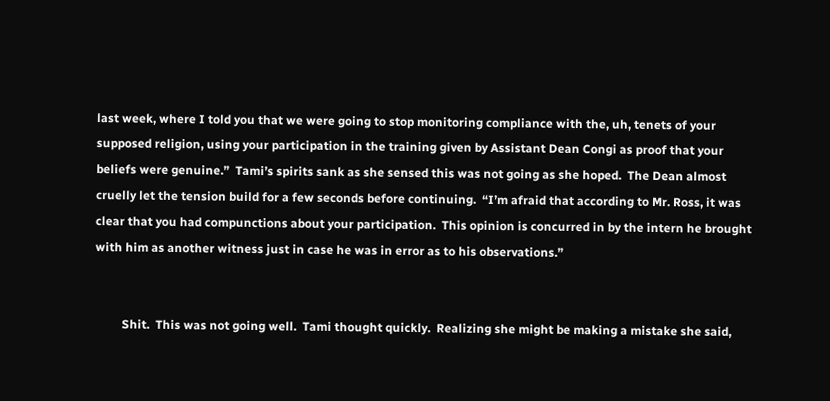last week, where I told you that we were going to stop monitoring compliance with the, uh, tenets of your supposed religion, using your participation in the training given by Assistant Dean Congi as proof that your beliefs were genuine.”  Tami’s spirits sank as she sensed this was not going as she hoped.  The Dean almost cruelly let the tension build for a few seconds before continuing.  “I’m afraid that according to Mr. Ross, it was clear that you had compunctions about your participation.  This opinion is concurred in by the intern he brought with him as another witness just in case he was in error as to his observations.”


         Shit.  This was not going well.  Tami thought quickly.  Realizing she might be making a mistake she said,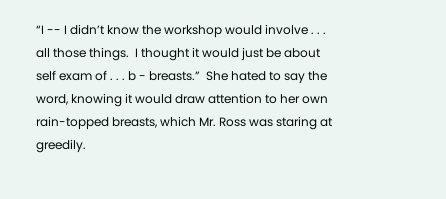“I -- I didn’t know the workshop would involve . . . all those things.  I thought it would just be about self exam of . . . b - breasts.”  She hated to say the word, knowing it would draw attention to her own rain-topped breasts, which Mr. Ross was staring at greedily.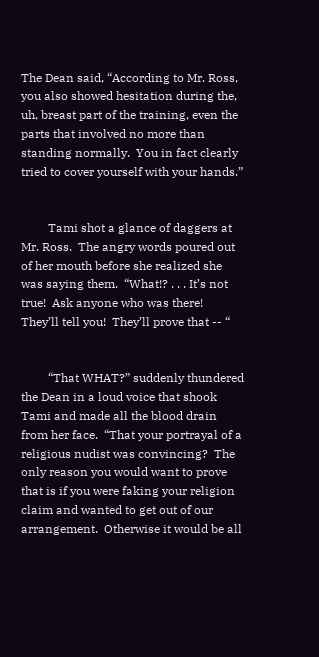The Dean said, “According to Mr. Ross, you also showed hesitation during the, uh, breast part of the training, even the parts that involved no more than standing normally.  You in fact clearly tried to cover yourself with your hands.”


         Tami shot a glance of daggers at Mr. Ross.  The angry words poured out of her mouth before she realized she was saying them.  “What!? . . . It’s not true!  Ask anyone who was there!  They’ll tell you!  They’ll prove that -- “


         “That WHAT?” suddenly thundered the Dean in a loud voice that shook Tami and made all the blood drain from her face.  “That your portrayal of a religious nudist was convincing?  The only reason you would want to prove that is if you were faking your religion claim and wanted to get out of our arrangement.  Otherwise it would be all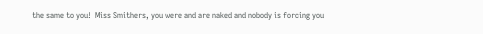the same to you!  Miss Smithers, you were and are naked and nobody is forcing you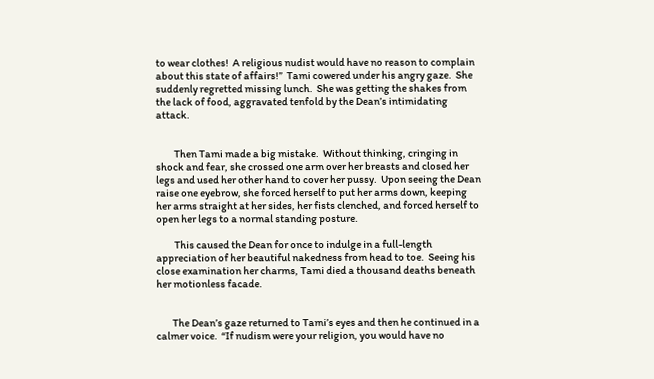to wear clothes!  A religious nudist would have no reason to complain about this state of affairs!”  Tami cowered under his angry gaze.  She suddenly regretted missing lunch.  She was getting the shakes from the lack of food, aggravated tenfold by the Dean’s intimidating attack.


         Then Tami made a big mistake.  Without thinking, cringing in shock and fear, she crossed one arm over her breasts and closed her legs and used her other hand to cover her pussy.  Upon seeing the Dean raise one eyebrow, she forced herself to put her arms down, keeping her arms straight at her sides, her fists clenched, and forced herself to open her legs to a normal standing posture.

         This caused the Dean for once to indulge in a full-length appreciation of her beautiful nakedness from head to toe.  Seeing his close examination her charms, Tami died a thousand deaths beneath her motionless facade.


        The Dean’s gaze returned to Tami’s eyes and then he continued in a calmer voice.  “If nudism were your religion, you would have no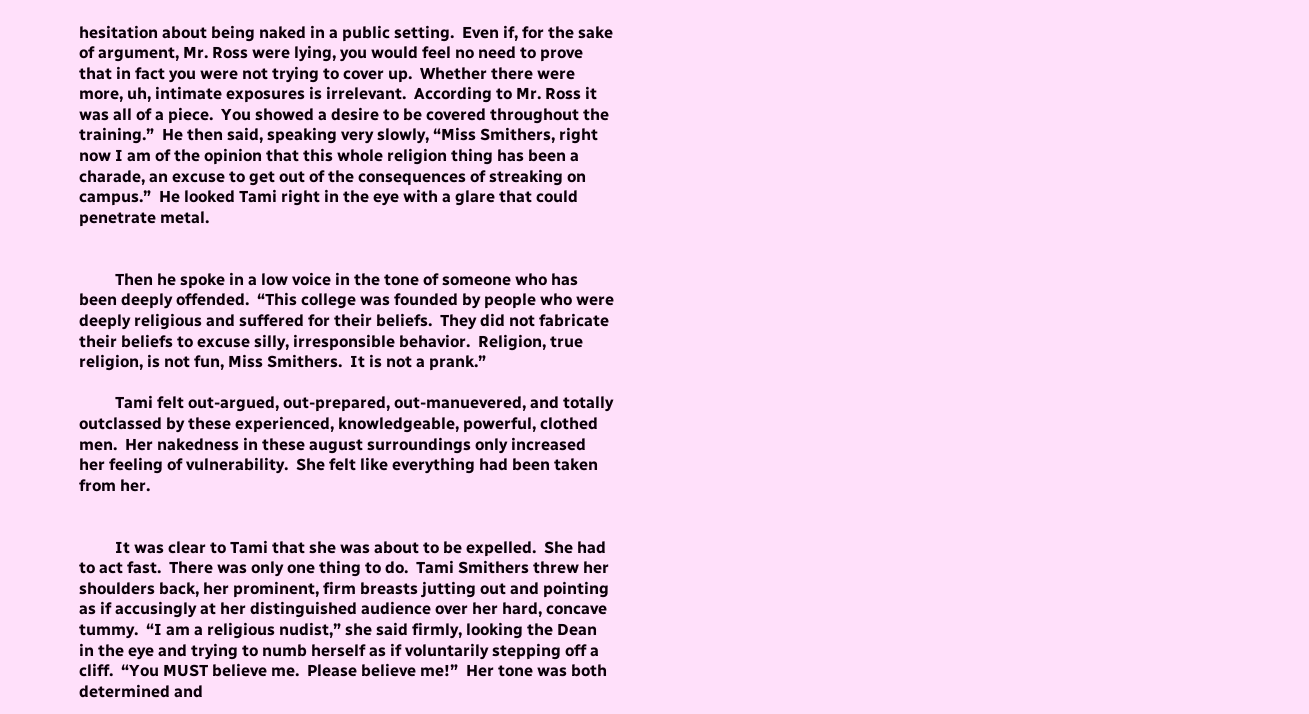hesitation about being naked in a public setting.  Even if, for the sake of argument, Mr. Ross were lying, you would feel no need to prove that in fact you were not trying to cover up.  Whether there were more, uh, intimate exposures is irrelevant.  According to Mr. Ross it was all of a piece.  You showed a desire to be covered throughout the training.”  He then said, speaking very slowly, “Miss Smithers, right now I am of the opinion that this whole religion thing has been a charade, an excuse to get out of the consequences of streaking on campus.”  He looked Tami right in the eye with a glare that could penetrate metal.


         Then he spoke in a low voice in the tone of someone who has been deeply offended.  “This college was founded by people who were deeply religious and suffered for their beliefs.  They did not fabricate their beliefs to excuse silly, irresponsible behavior.  Religion, true religion, is not fun, Miss Smithers.  It is not a prank.”

         Tami felt out-argued, out-prepared, out-manuevered, and totally outclassed by these experienced, knowledgeable, powerful, clothed men.  Her nakedness in these august surroundings only increased her feeling of vulnerability.  She felt like everything had been taken from her.


         It was clear to Tami that she was about to be expelled.  She had to act fast.  There was only one thing to do.  Tami Smithers threw her shoulders back, her prominent, firm breasts jutting out and pointing as if accusingly at her distinguished audience over her hard, concave tummy.  “I am a religious nudist,” she said firmly, looking the Dean in the eye and trying to numb herself as if voluntarily stepping off a cliff.  “You MUST believe me.  Please believe me!”  Her tone was both determined and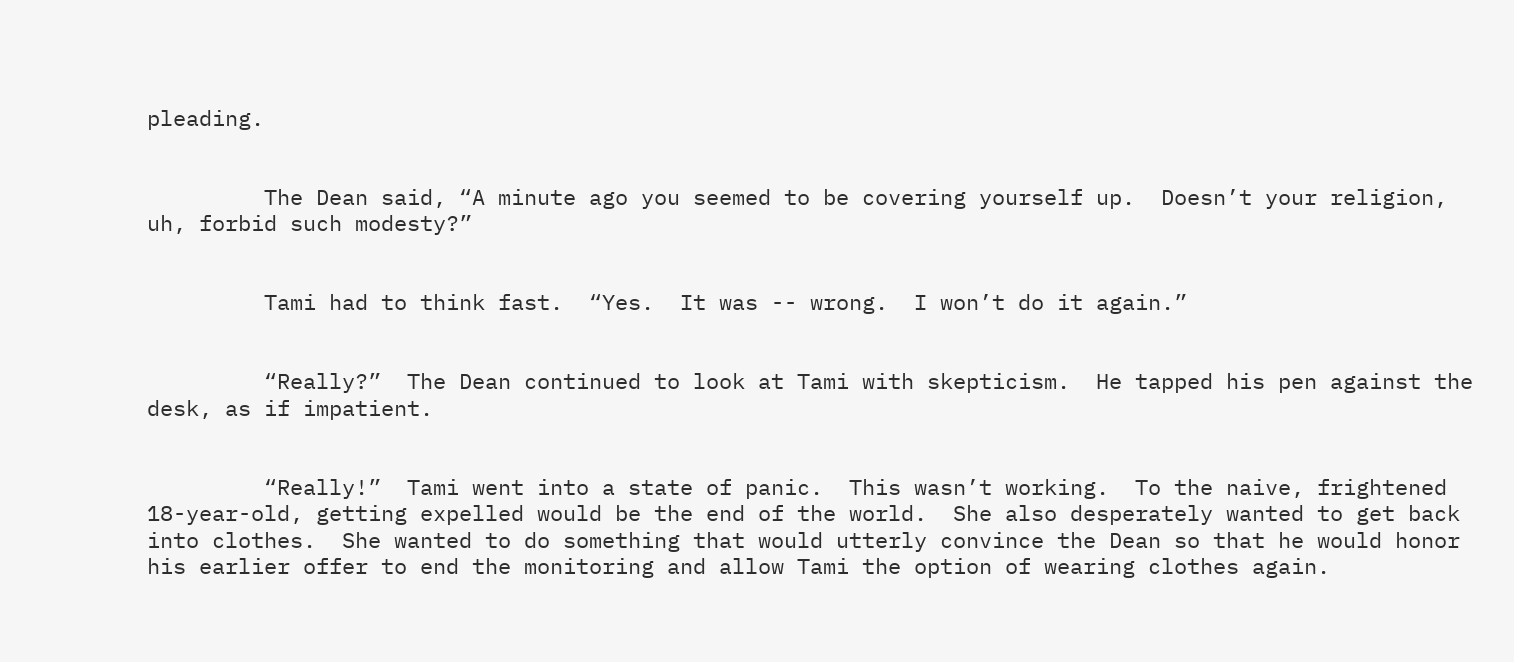pleading.


         The Dean said, “A minute ago you seemed to be covering yourself up.  Doesn’t your religion, uh, forbid such modesty?”


         Tami had to think fast.  “Yes.  It was -- wrong.  I won’t do it again.”


         “Really?”  The Dean continued to look at Tami with skepticism.  He tapped his pen against the desk, as if impatient.


         “Really!”  Tami went into a state of panic.  This wasn’t working.  To the naive, frightened 18-year-old, getting expelled would be the end of the world.  She also desperately wanted to get back into clothes.  She wanted to do something that would utterly convince the Dean so that he would honor his earlier offer to end the monitoring and allow Tami the option of wearing clothes again.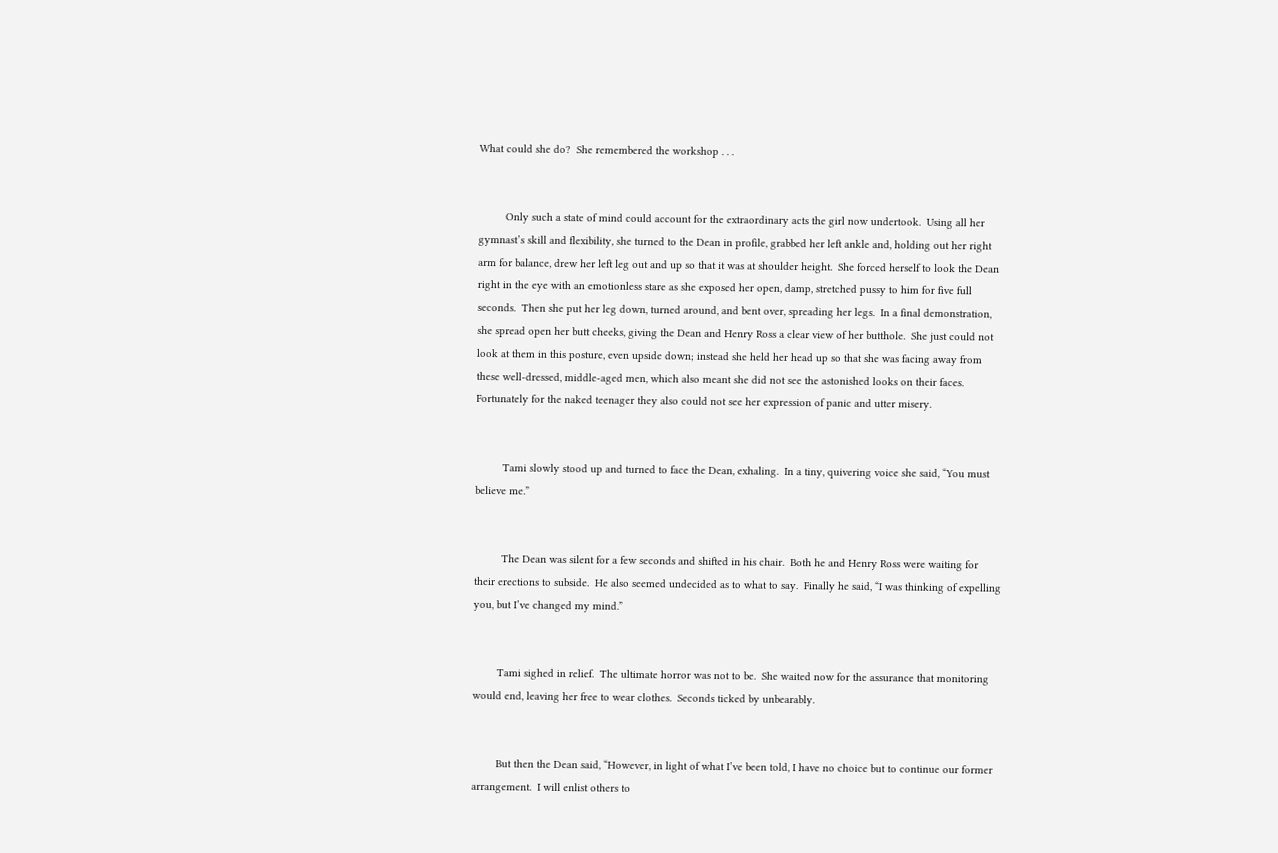What could she do?  She remembered the workshop . . .


         Only such a state of mind could account for the extraordinary acts the girl now undertook.  Using all her gymnast’s skill and flexibility, she turned to the Dean in profile, grabbed her left ankle and, holding out her right arm for balance, drew her left leg out and up so that it was at shoulder height.  She forced herself to look the Dean right in the eye with an emotionless stare as she exposed her open, damp, stretched pussy to him for five full seconds.  Then she put her leg down, turned around, and bent over, spreading her legs.  In a final demonstration, she spread open her butt cheeks, giving the Dean and Henry Ross a clear view of her butthole.  She just could not look at them in this posture, even upside down; instead she held her head up so that she was facing away from these well-dressed, middle-aged men, which also meant she did not see the astonished looks on their faces.  Fortunately for the naked teenager they also could not see her expression of panic and utter misery.


         Tami slowly stood up and turned to face the Dean, exhaling.  In a tiny, quivering voice she said, “You must believe me.”


         The Dean was silent for a few seconds and shifted in his chair.  Both he and Henry Ross were waiting for their erections to subside.  He also seemed undecided as to what to say.  Finally he said, “I was thinking of expelling you, but I’ve changed my mind.”


        Tami sighed in relief.  The ultimate horror was not to be.  She waited now for the assurance that monitoring would end, leaving her free to wear clothes.  Seconds ticked by unbearably.


        But then the Dean said, “However, in light of what I’ve been told, I have no choice but to continue our former arrangement.  I will enlist others to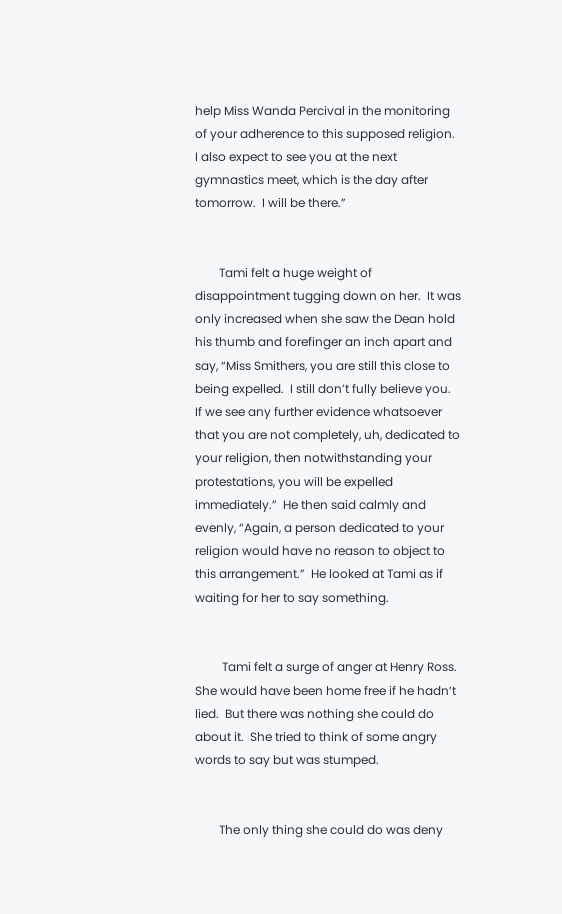help Miss Wanda Percival in the monitoring of your adherence to this supposed religion.  I also expect to see you at the next gymnastics meet, which is the day after tomorrow.  I will be there.”


        Tami felt a huge weight of disappointment tugging down on her.  It was only increased when she saw the Dean hold his thumb and forefinger an inch apart and say, “Miss Smithers, you are still this close to being expelled.  I still don’t fully believe you.  If we see any further evidence whatsoever that you are not completely, uh, dedicated to your religion, then notwithstanding your protestations, you will be expelled immediately.”  He then said calmly and evenly, “Again, a person dedicated to your religion would have no reason to object to this arrangement.”  He looked at Tami as if waiting for her to say something.


         Tami felt a surge of anger at Henry Ross.  She would have been home free if he hadn’t lied.  But there was nothing she could do about it.  She tried to think of some angry words to say but was stumped.


        The only thing she could do was deny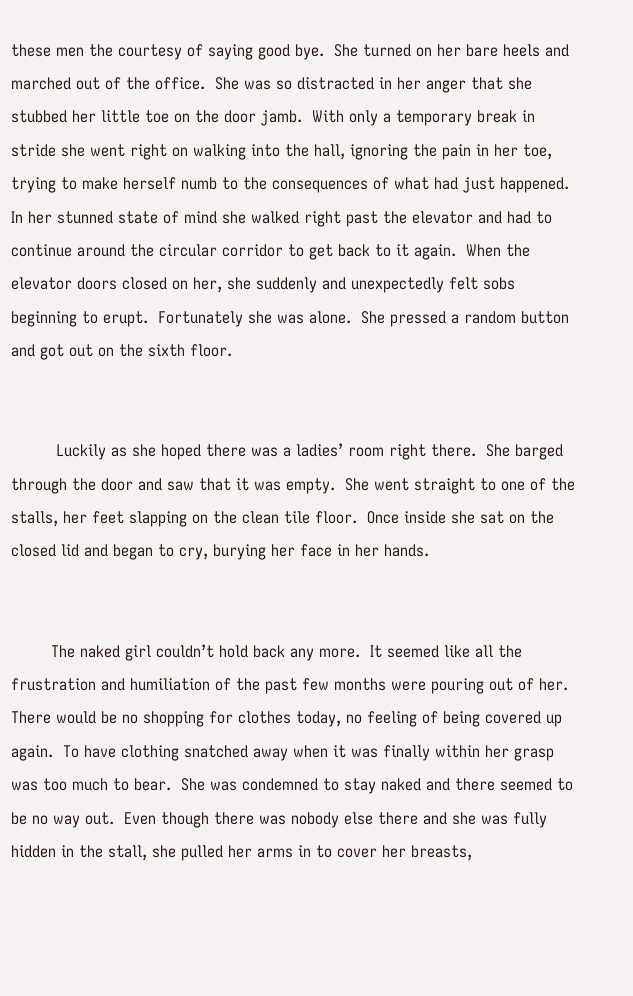these men the courtesy of saying good bye.  She turned on her bare heels and marched out of the office.  She was so distracted in her anger that she stubbed her little toe on the door jamb.  With only a temporary break in stride she went right on walking into the hall, ignoring the pain in her toe, trying to make herself numb to the consequences of what had just happened.  In her stunned state of mind she walked right past the elevator and had to continue around the circular corridor to get back to it again.  When the elevator doors closed on her, she suddenly and unexpectedly felt sobs beginning to erupt.  Fortunately she was alone.  She pressed a random button and got out on the sixth floor.


         Luckily as she hoped there was a ladies’ room right there.  She barged through the door and saw that it was empty.  She went straight to one of the stalls, her feet slapping on the clean tile floor.  Once inside she sat on the closed lid and began to cry, burying her face in her hands.


        The naked girl couldn’t hold back any more.  It seemed like all the frustration and humiliation of the past few months were pouring out of her.  There would be no shopping for clothes today, no feeling of being covered up again.  To have clothing snatched away when it was finally within her grasp was too much to bear.  She was condemned to stay naked and there seemed to be no way out.  Even though there was nobody else there and she was fully hidden in the stall, she pulled her arms in to cover her breasts,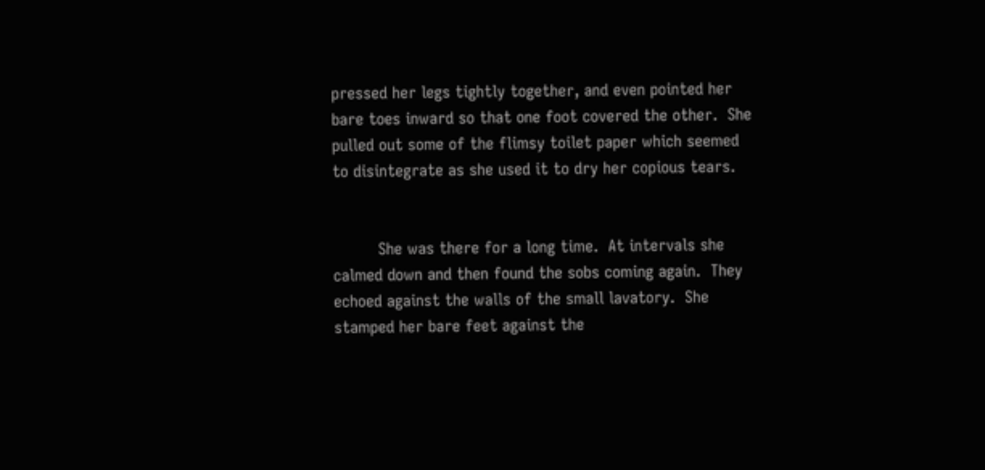pressed her legs tightly together, and even pointed her bare toes inward so that one foot covered the other.  She pulled out some of the flimsy toilet paper which seemed to disintegrate as she used it to dry her copious tears.


         She was there for a long time.  At intervals she calmed down and then found the sobs coming again.  They echoed against the walls of the small lavatory.  She stamped her bare feet against the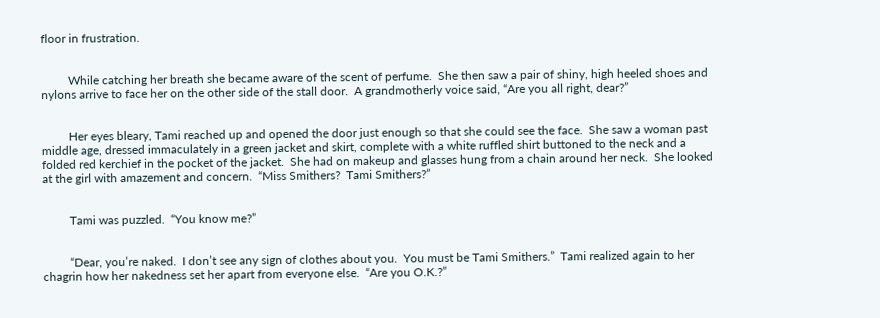floor in frustration.


         While catching her breath she became aware of the scent of perfume.  She then saw a pair of shiny, high heeled shoes and nylons arrive to face her on the other side of the stall door.  A grandmotherly voice said, “Are you all right, dear?”


         Her eyes bleary, Tami reached up and opened the door just enough so that she could see the face.  She saw a woman past middle age, dressed immaculately in a green jacket and skirt, complete with a white ruffled shirt buttoned to the neck and a folded red kerchief in the pocket of the jacket.  She had on makeup and glasses hung from a chain around her neck.  She looked at the girl with amazement and concern.  “Miss Smithers?  Tami Smithers?”


         Tami was puzzled.  “You know me?”


         “Dear, you’re naked.  I don’t see any sign of clothes about you.  You must be Tami Smithers.”  Tami realized again to her chagrin how her nakedness set her apart from everyone else.  “Are you O.K.?”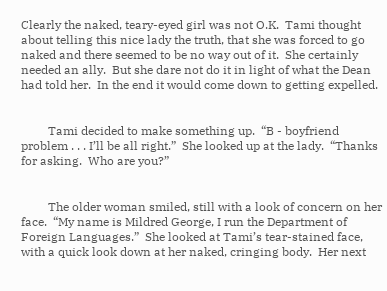Clearly the naked, teary-eyed girl was not O.K.  Tami thought about telling this nice lady the truth, that she was forced to go naked and there seemed to be no way out of it.  She certainly needed an ally.  But she dare not do it in light of what the Dean had told her.  In the end it would come down to getting expelled.


         Tami decided to make something up.  “B - boyfriend problem . . . I’ll be all right.”  She looked up at the lady.  “Thanks for asking.  Who are you?”


         The older woman smiled, still with a look of concern on her face.  “My name is Mildred George, I run the Department of Foreign Languages.”  She looked at Tami’s tear-stained face, with a quick look down at her naked, cringing body.  Her next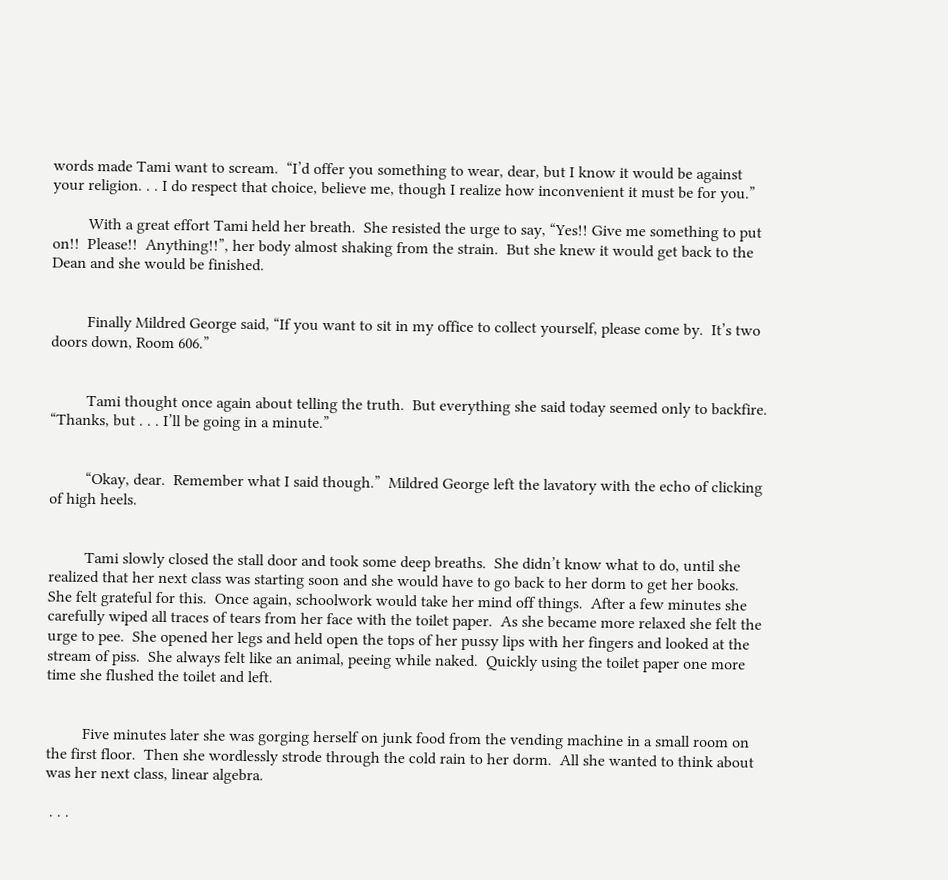words made Tami want to scream.  “I’d offer you something to wear, dear, but I know it would be against your religion. . . I do respect that choice, believe me, though I realize how inconvenient it must be for you.”

         With a great effort Tami held her breath.  She resisted the urge to say, “Yes!! Give me something to put on!!  Please!!  Anything!!”, her body almost shaking from the strain.  But she knew it would get back to the Dean and she would be finished.


         Finally Mildred George said, “If you want to sit in my office to collect yourself, please come by.  It’s two doors down, Room 606.”


         Tami thought once again about telling the truth.  But everything she said today seemed only to backfire.  “Thanks, but . . . I’ll be going in a minute.”


         “Okay, dear.  Remember what I said though.”  Mildred George left the lavatory with the echo of clicking of high heels.


         Tami slowly closed the stall door and took some deep breaths.  She didn’t know what to do, until she realized that her next class was starting soon and she would have to go back to her dorm to get her books.  She felt grateful for this.  Once again, schoolwork would take her mind off things.  After a few minutes she carefully wiped all traces of tears from her face with the toilet paper.  As she became more relaxed she felt the urge to pee.  She opened her legs and held open the tops of her pussy lips with her fingers and looked at the stream of piss.  She always felt like an animal, peeing while naked.  Quickly using the toilet paper one more time she flushed the toilet and left.


         Five minutes later she was gorging herself on junk food from the vending machine in a small room on the first floor.  Then she wordlessly strode through the cold rain to her dorm.  All she wanted to think about was her next class, linear algebra.

 . . .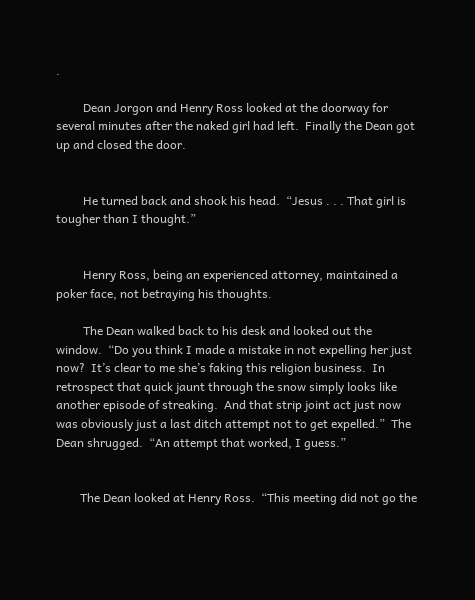.

         Dean Jorgon and Henry Ross looked at the doorway for several minutes after the naked girl had left.  Finally the Dean got up and closed the door.


         He turned back and shook his head.  “Jesus . . . That girl is tougher than I thought.”


         Henry Ross, being an experienced attorney, maintained a poker face, not betraying his thoughts.

         The Dean walked back to his desk and looked out the window.  “Do you think I made a mistake in not expelling her just now?  It’s clear to me she’s faking this religion business.  In retrospect that quick jaunt through the snow simply looks like another episode of streaking.  And that strip joint act just now was obviously just a last ditch attempt not to get expelled.”  The Dean shrugged.  “An attempt that worked, I guess.”


        The Dean looked at Henry Ross.  “This meeting did not go the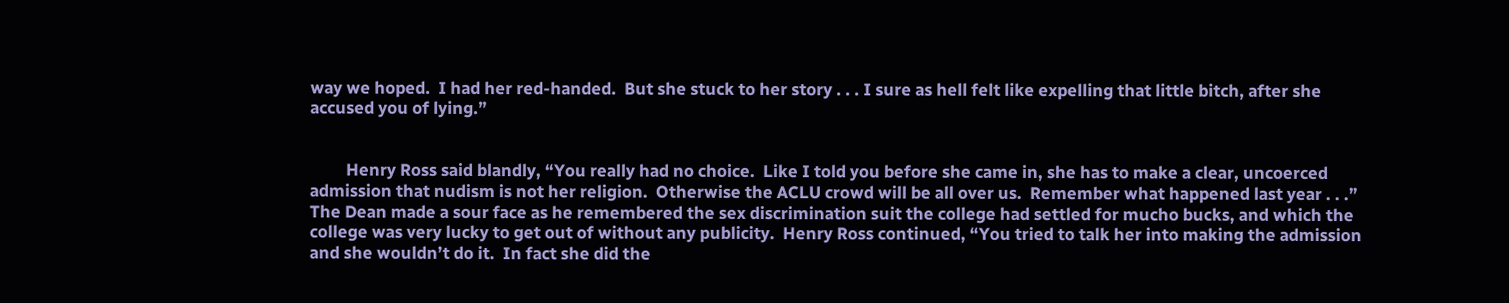way we hoped.  I had her red-handed.  But she stuck to her story . . . I sure as hell felt like expelling that little bitch, after she accused you of lying.”


         Henry Ross said blandly, “You really had no choice.  Like I told you before she came in, she has to make a clear, uncoerced admission that nudism is not her religion.  Otherwise the ACLU crowd will be all over us.  Remember what happened last year . . .”  The Dean made a sour face as he remembered the sex discrimination suit the college had settled for mucho bucks, and which the college was very lucky to get out of without any publicity.  Henry Ross continued, “You tried to talk her into making the admission and she wouldn’t do it.  In fact she did the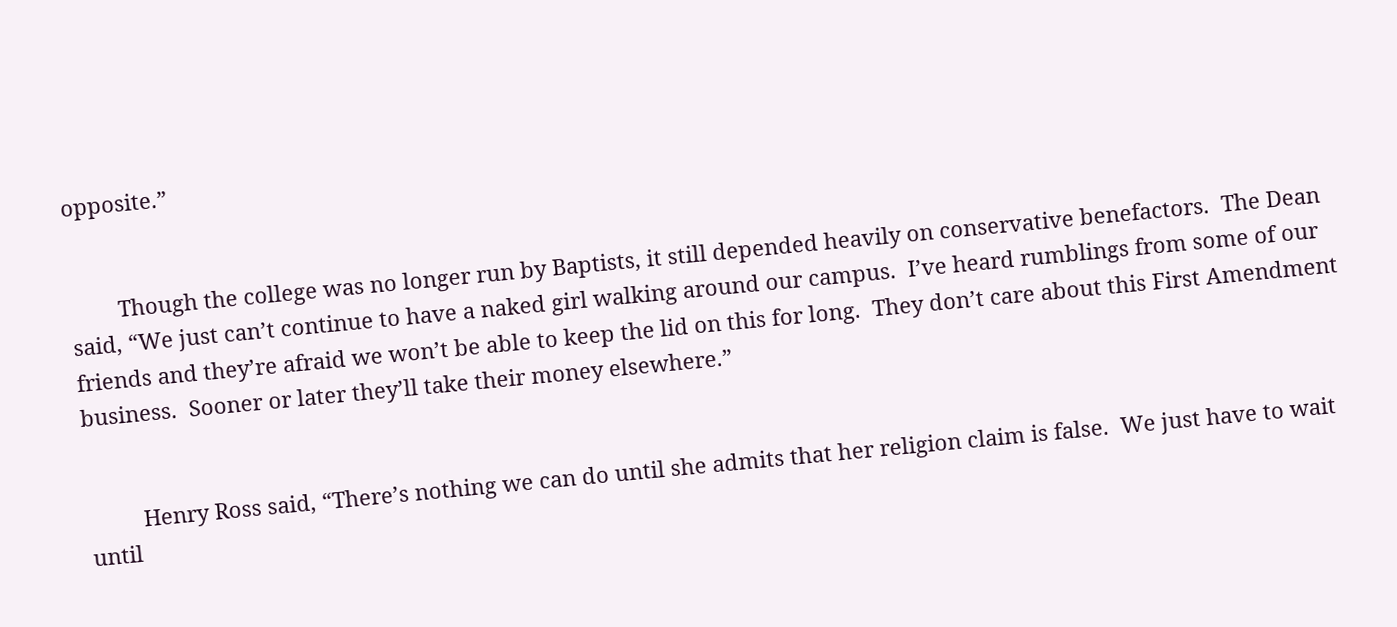opposite.”


        Though the college was no longer run by Baptists, it still depended heavily on conservative benefactors.  The Dean said, “We just can’t continue to have a naked girl walking around our campus.  I’ve heard rumblings from some of our friends and they’re afraid we won’t be able to keep the lid on this for long.  They don’t care about this First Amendment business.  Sooner or later they’ll take their money elsewhere.”


         Henry Ross said, “There’s nothing we can do until she admits that her religion claim is false.  We just have to wait until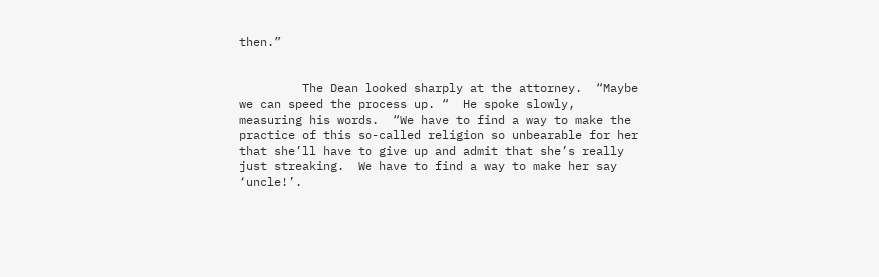then.”


         The Dean looked sharply at the attorney.  “Maybe we can speed the process up. “  He spoke slowly, measuring his words.  “We have to find a way to make the practice of this so-called religion so unbearable for her that she’ll have to give up and admit that she’s really just streaking.  We have to find a way to make her say ‘uncle!’.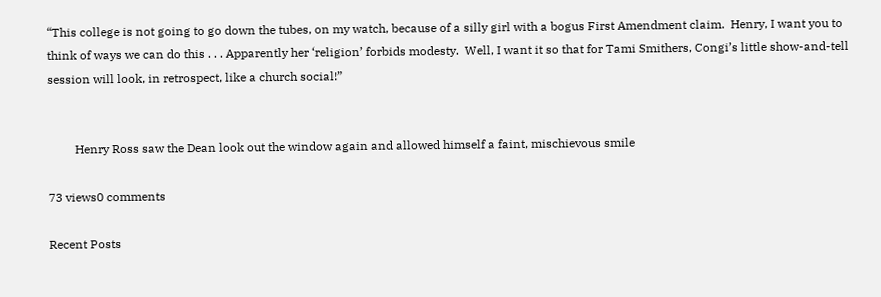“This college is not going to go down the tubes, on my watch, because of a silly girl with a bogus First Amendment claim.  Henry, I want you to think of ways we can do this . . . Apparently her ‘religion’ forbids modesty.  Well, I want it so that for Tami Smithers, Congi’s little show-and-tell session will look, in retrospect, like a church social!”


         Henry Ross saw the Dean look out the window again and allowed himself a faint, mischievous smile

73 views0 comments

Recent Posts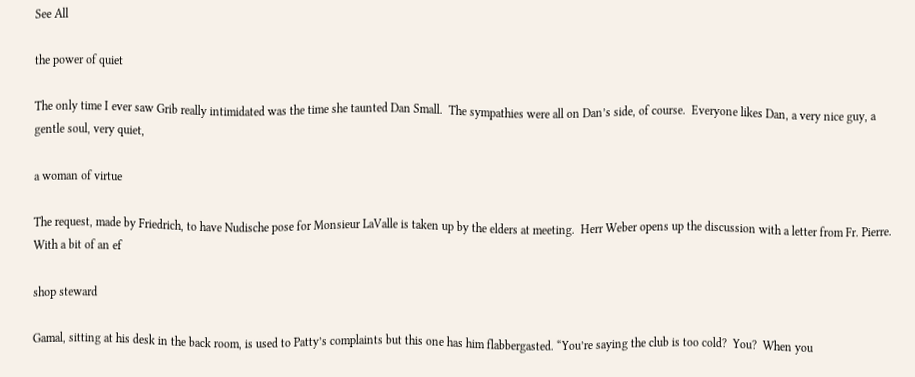See All

the power of quiet

The only time I ever saw Grib really intimidated was the time she taunted Dan Small.  The sympathies were all on Dan’s side, of course.  Everyone likes Dan, a very nice guy, a gentle soul, very quiet,

a woman of virtue

The request, made by Friedrich, to have Nudische pose for Monsieur LaValle is taken up by the elders at meeting.  Herr Weber opens up the discussion with a letter from Fr. Pierre.  With a bit of an ef

shop steward

Gamal, sitting at his desk in the back room, is used to Patty’s complaints but this one has him flabbergasted. “You’re saying the club is too cold?  You?  When you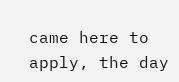came here to apply, the day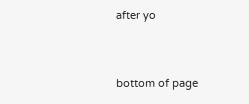after yo


bottom of page